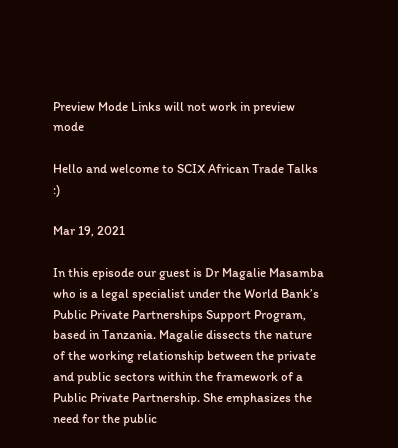Preview Mode Links will not work in preview mode

Hello and welcome to SCIX African Trade Talks :)

Mar 19, 2021

In this episode our guest is Dr Magalie Masamba who is a legal specialist under the World Bank’s Public Private Partnerships Support Program, based in Tanzania. Magalie dissects the nature of the working relationship between the private and public sectors within the framework of a Public Private Partnership. She emphasizes the need for the public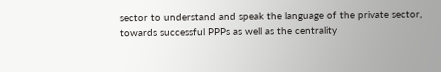sector to understand and speak the language of the private sector, towards successful PPPs as well as the centrality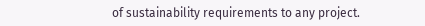of sustainability requirements to any project.